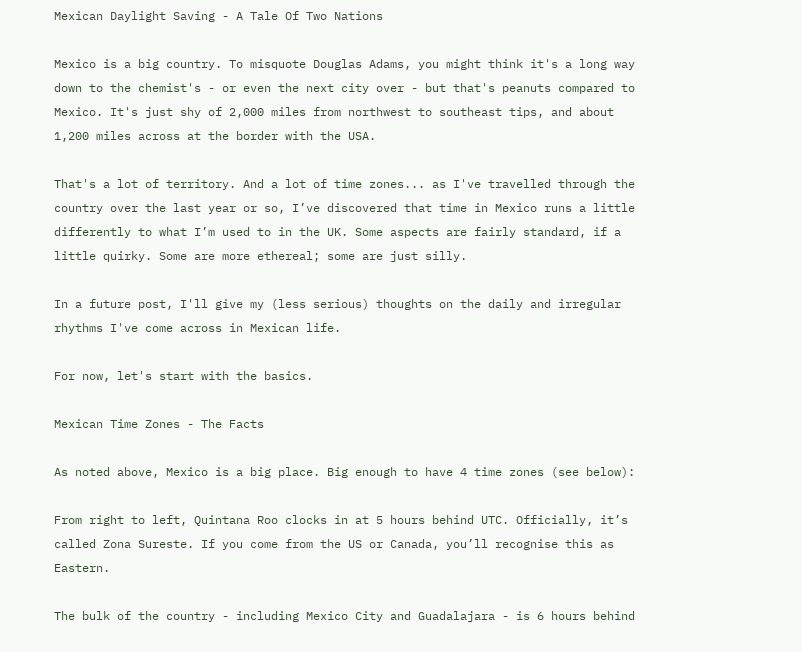Mexican Daylight Saving - A Tale Of Two Nations

Mexico is a big country. To misquote Douglas Adams, you might think it's a long way down to the chemist's - or even the next city over - but that's peanuts compared to Mexico. It's just shy of 2,000 miles from northwest to southeast tips, and about 1,200 miles across at the border with the USA.

That's a lot of territory. And a lot of time zones... as I've travelled through the country over the last year or so, I’ve discovered that time in Mexico runs a little differently to what I’m used to in the UK. Some aspects are fairly standard, if a little quirky. Some are more ethereal; some are just silly.

In a future post, I'll give my (less serious) thoughts on the daily and irregular rhythms I've come across in Mexican life.

For now, let's start with the basics.

Mexican Time Zones - The Facts

As noted above, Mexico is a big place. Big enough to have 4 time zones (see below):

From right to left, Quintana Roo clocks in at 5 hours behind UTC. Officially, it’s called Zona Sureste. If you come from the US or Canada, you’ll recognise this as Eastern.

The bulk of the country - including Mexico City and Guadalajara - is 6 hours behind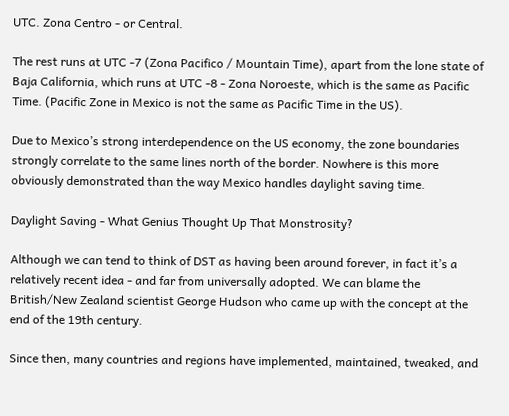UTC. Zona Centro - or Central.

The rest runs at UTC -7 (Zona Pacifico / Mountain Time), apart from the lone state of Baja California, which runs at UTC -8 - Zona Noroeste, which is the same as Pacific Time. (Pacific Zone in Mexico is not the same as Pacific Time in the US).

Due to Mexico’s strong interdependence on the US economy, the zone boundaries strongly correlate to the same lines north of the border. Nowhere is this more obviously demonstrated than the way Mexico handles daylight saving time.

Daylight Saving - What Genius Thought Up That Monstrosity?

Although we can tend to think of DST as having been around forever, in fact it’s a relatively recent idea - and far from universally adopted. We can blame the British/New Zealand scientist George Hudson who came up with the concept at the end of the 19th century.

Since then, many countries and regions have implemented, maintained, tweaked, and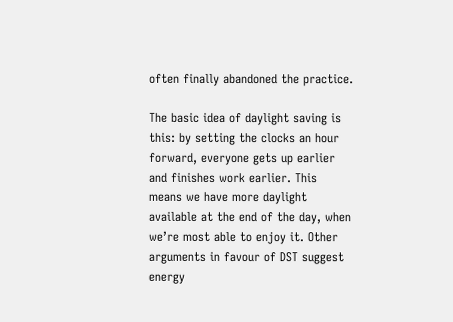often finally abandoned the practice.

The basic idea of daylight saving is this: by setting the clocks an hour forward, everyone gets up earlier and finishes work earlier. This means we have more daylight available at the end of the day, when we’re most able to enjoy it. Other arguments in favour of DST suggest energy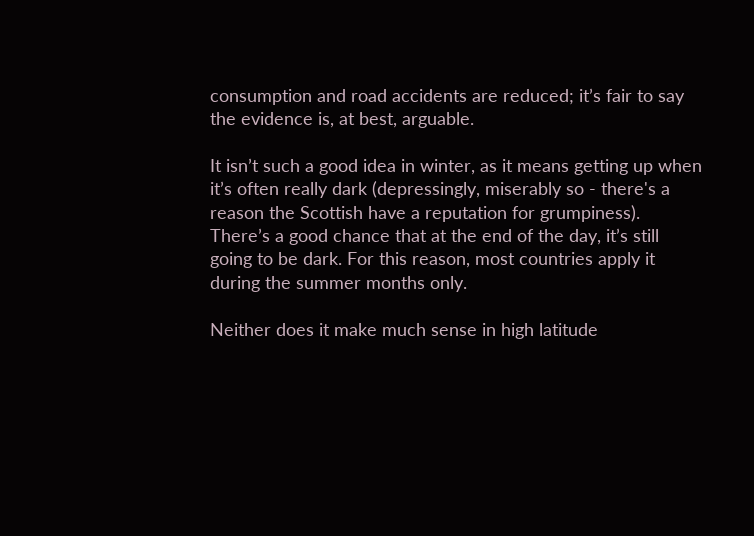consumption and road accidents are reduced; it’s fair to say the evidence is, at best, arguable.

It isn’t such a good idea in winter, as it means getting up when it’s often really dark (depressingly, miserably so - there's a reason the Scottish have a reputation for grumpiness). There’s a good chance that at the end of the day, it’s still going to be dark. For this reason, most countries apply it during the summer months only.

Neither does it make much sense in high latitude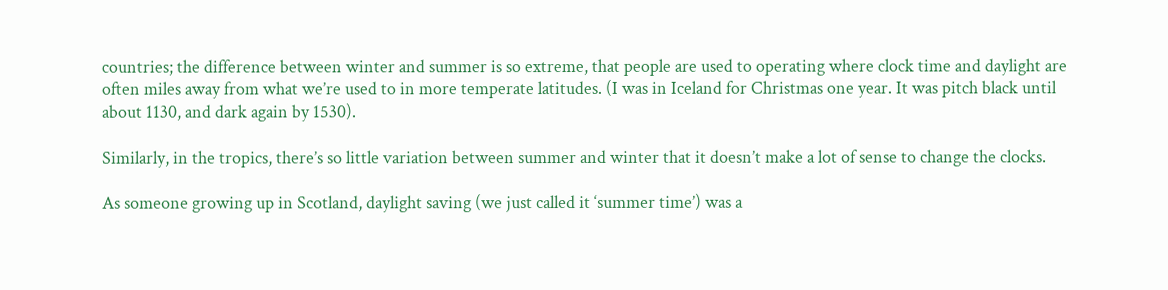countries; the difference between winter and summer is so extreme, that people are used to operating where clock time and daylight are often miles away from what we’re used to in more temperate latitudes. (I was in Iceland for Christmas one year. It was pitch black until about 1130, and dark again by 1530).

Similarly, in the tropics, there’s so little variation between summer and winter that it doesn’t make a lot of sense to change the clocks.

As someone growing up in Scotland, daylight saving (we just called it ‘summer time’) was a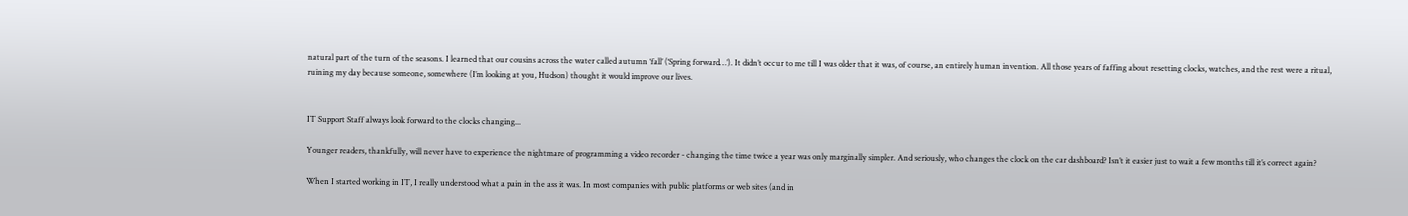natural part of the turn of the seasons. I learned that our cousins across the water called autumn ‘fall’ (‘Spring forward…’). It didn’t occur to me till I was older that it was, of course, an entirely human invention. All those years of faffing about resetting clocks, watches, and the rest were a ritual, ruining my day because someone, somewhere (I’m looking at you, Hudson) thought it would improve our lives.


IT Support Staff always look forward to the clocks changing...

Younger readers, thankfully, will never have to experience the nightmare of programming a video recorder - changing the time twice a year was only marginally simpler. And seriously, who changes the clock on the car dashboard? Isn’t it easier just to wait a few months till it’s correct again?

When I started working in IT, I really understood what a pain in the ass it was. In most companies with public platforms or web sites (and in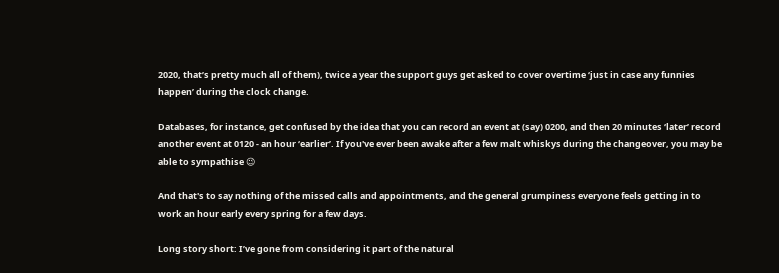2020, that’s pretty much all of them), twice a year the support guys get asked to cover overtime ‘just in case any funnies happen’ during the clock change.

Databases, for instance, get confused by the idea that you can record an event at (say) 0200, and then 20 minutes ‘later’ record another event at 0120 - an hour ‘earlier’. If you've ever been awake after a few malt whiskys during the changeover, you may be able to sympathise 😉

And that's to say nothing of the missed calls and appointments, and the general grumpiness everyone feels getting in to work an hour early every spring for a few days.

Long story short: I’ve gone from considering it part of the natural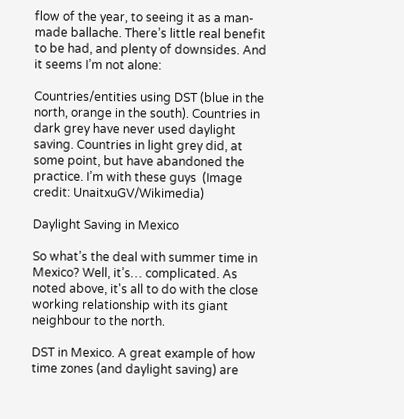flow of the year, to seeing it as a man-made ballache. There’s little real benefit to be had, and plenty of downsides. And it seems I’m not alone:

Countries/entities using DST (blue in the north, orange in the south). Countries in dark grey have never used daylight saving. Countries in light grey did, at some point, but have abandoned the practice. I’m with these guys  (Image credit: UnaitxuGV/Wikimedia)

Daylight Saving in Mexico

So what’s the deal with summer time in Mexico? Well, it’s… complicated. As noted above, it's all to do with the close working relationship with its giant neighbour to the north.

DST in Mexico. A great example of how time zones (and daylight saving) are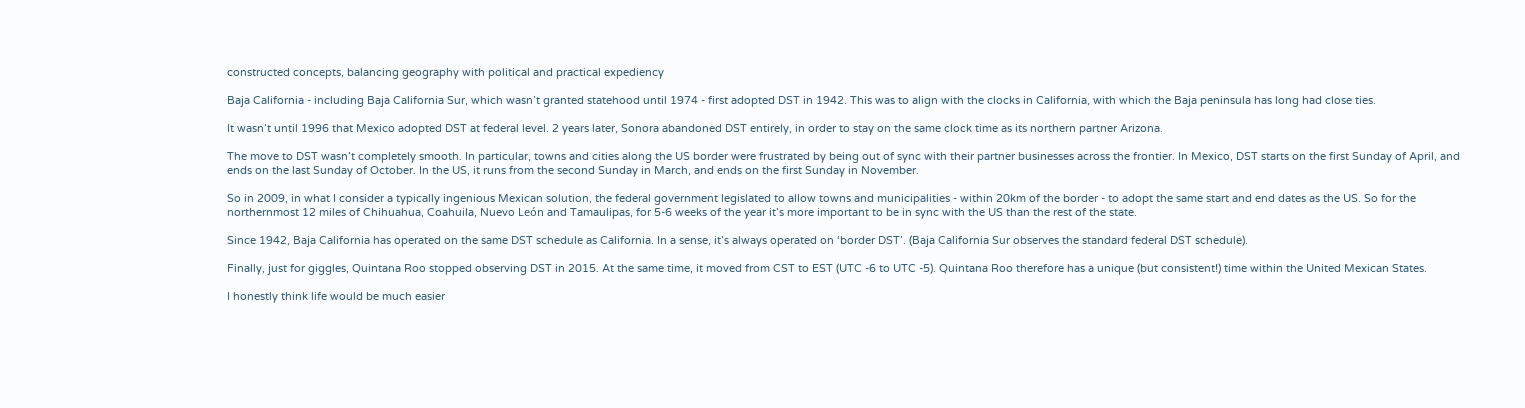constructed concepts, balancing geography with political and practical expediency

Baja California - including Baja California Sur, which wasn’t granted statehood until 1974 - first adopted DST in 1942. This was to align with the clocks in California, with which the Baja peninsula has long had close ties.

It wasn’t until 1996 that Mexico adopted DST at federal level. 2 years later, Sonora abandoned DST entirely, in order to stay on the same clock time as its northern partner Arizona.

The move to DST wasn’t completely smooth. In particular, towns and cities along the US border were frustrated by being out of sync with their partner businesses across the frontier. In Mexico, DST starts on the first Sunday of April, and ends on the last Sunday of October. In the US, it runs from the second Sunday in March, and ends on the first Sunday in November.

So in 2009, in what I consider a typically ingenious Mexican solution, the federal government legislated to allow towns and municipalities - within 20km of the border - to adopt the same start and end dates as the US. So for the northernmost 12 miles of Chihuahua, Coahuila, Nuevo León and Tamaulipas, for 5-6 weeks of the year it’s more important to be in sync with the US than the rest of the state.

Since 1942, Baja California has operated on the same DST schedule as California. In a sense, it’s always operated on ‘border DST’. (Baja California Sur observes the standard federal DST schedule).

Finally, just for giggles, Quintana Roo stopped observing DST in 2015. At the same time, it moved from CST to EST (UTC -6 to UTC -5). Quintana Roo therefore has a unique (but consistent!) time within the United Mexican States.

I honestly think life would be much easier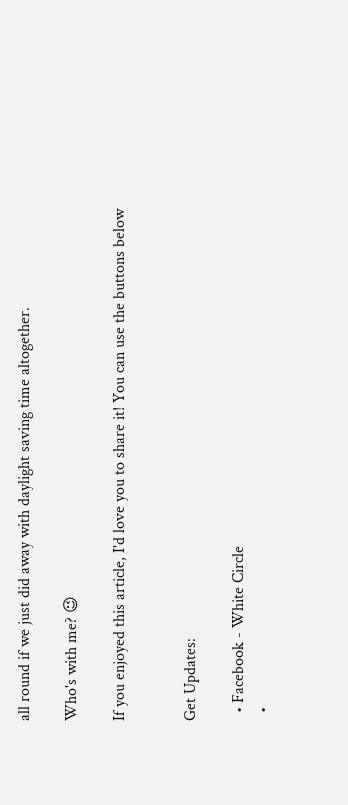all round if we just did away with daylight saving time altogether.

Who's with me? 😉

If you enjoyed this article, I'd love you to share it! You can use the buttons below


Get Updates:

  • Facebook - White Circle
  •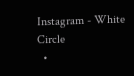Instagram - White Circle
  •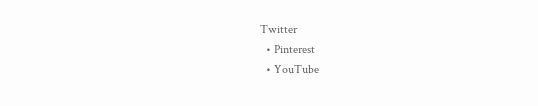Twitter
  • Pinterest
  • YouTube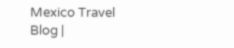Mexico Travel Blog |